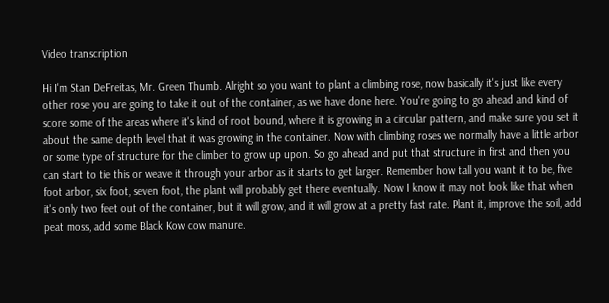Video transcription

Hi I'm Stan DeFreitas, Mr. Green Thumb. Alright so you want to plant a climbing rose, now basically it's just like every other rose you are going to take it out of the container, as we have done here. You're going to go ahead and kind of score some of the areas where it's kind of root bound, where it is growing in a circular pattern, and make sure you set it about the same depth level that it was growing in the container. Now with climbing roses we normally have a little arbor or some type of structure for the climber to grow up upon. So go ahead and put that structure in first and then you can start to tie this or weave it through your arbor as it starts to get larger. Remember how tall you want it to be, five foot arbor, six foot, seven foot, the plant will probably get there eventually. Now I know it may not look like that when it's only two feet out of the container, but it will grow, and it will grow at a pretty fast rate. Plant it, improve the soil, add peat moss, add some Black Kow cow manure.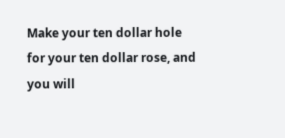Make your ten dollar hole for your ten dollar rose, and you will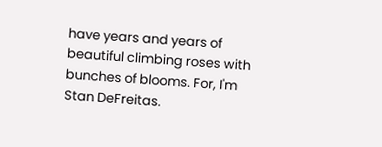have years and years of beautiful climbing roses with bunches of blooms. For, I'm Stan DeFreitas.